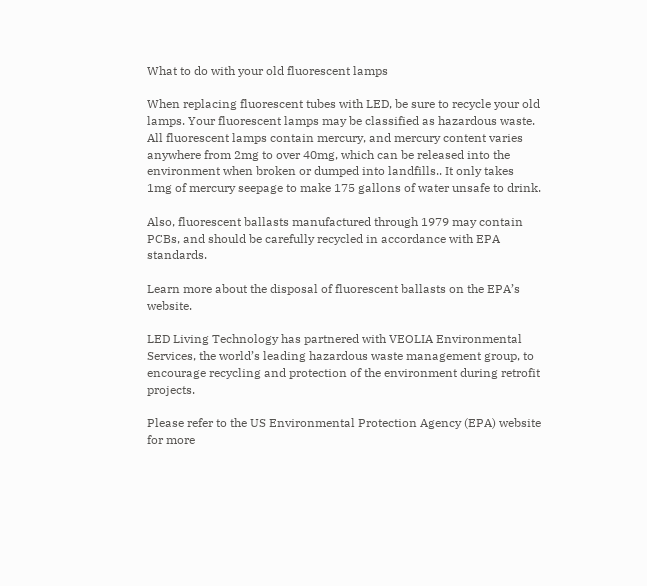What to do with your old fluorescent lamps

When replacing fluorescent tubes with LED, be sure to recycle your old lamps. Your fluorescent lamps may be classified as hazardous waste.  All fluorescent lamps contain mercury, and mercury content varies anywhere from 2mg to over 40mg, which can be released into the environment when broken or dumped into landfills.. It only takes 1mg of mercury seepage to make 175 gallons of water unsafe to drink.

Also, fluorescent ballasts manufactured through 1979 may contain PCBs, and should be carefully recycled in accordance with EPA standards.

Learn more about the disposal of fluorescent ballasts on the EPA’s website.

LED Living Technology has partnered with VEOLIA Environmental Services, the world’s leading hazardous waste management group, to encourage recycling and protection of the environment during retrofit projects.

Please refer to the US Environmental Protection Agency (EPA) website for more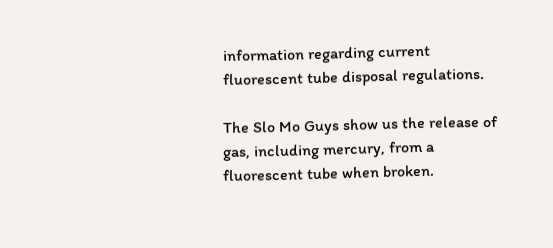information regarding current fluorescent tube disposal regulations.

The Slo Mo Guys show us the release of gas, including mercury, from a fluorescent tube when broken.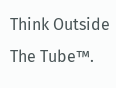Think Outside The Tube™.